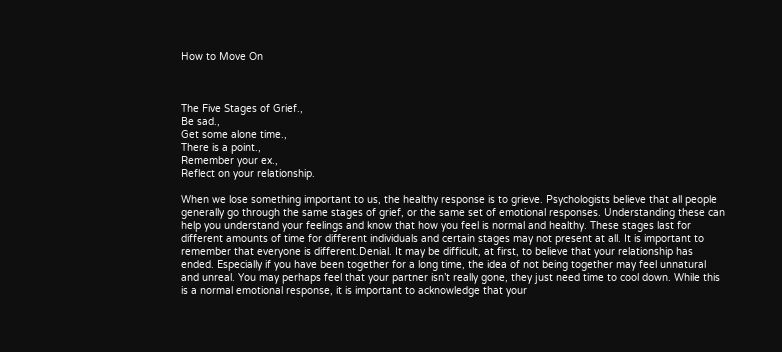How to Move On



The Five Stages of Grief.,
Be sad.,
Get some alone time.,
There is a point.,
Remember your ex.,
Reflect on your relationship.

When we lose something important to us, the healthy response is to grieve. Psychologists believe that all people generally go through the same stages of grief, or the same set of emotional responses. Understanding these can help you understand your feelings and know that how you feel is normal and healthy. These stages last for different amounts of time for different individuals and certain stages may not present at all. It is important to remember that everyone is different.Denial. It may be difficult, at first, to believe that your relationship has ended. Especially if you have been together for a long time, the idea of not being together may feel unnatural and unreal. You may perhaps feel that your partner isn’t really gone, they just need time to cool down. While this is a normal emotional response, it is important to acknowledge that your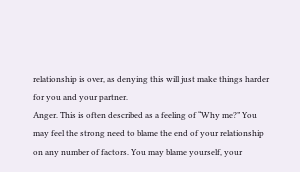relationship is over, as denying this will just make things harder for you and your partner.
Anger. This is often described as a feeling of “Why me?” You may feel the strong need to blame the end of your relationship on any number of factors. You may blame yourself, your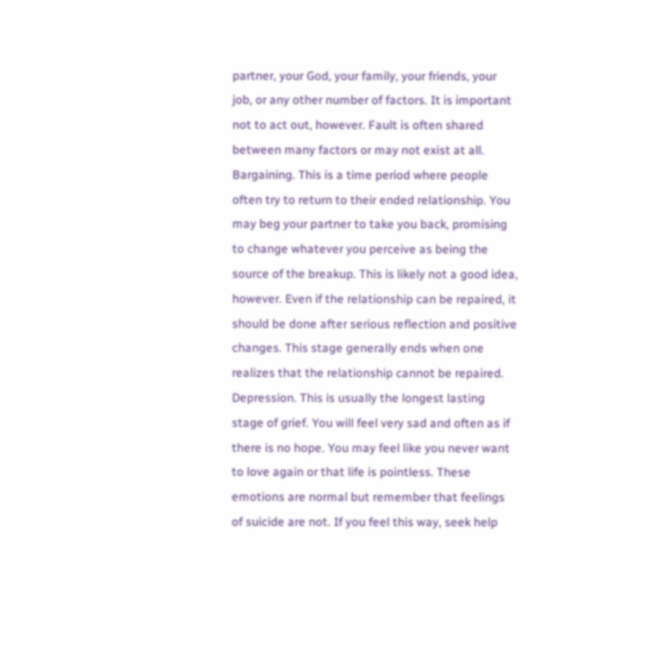partner, your God, your family, your friends, your job, or any other number of factors. It is important not to act out, however. Fault is often shared between many factors or may not exist at all.
Bargaining. This is a time period where people often try to return to their ended relationship. You may beg your partner to take you back, promising to change whatever you perceive as being the source of the breakup. This is likely not a good idea, however. Even if the relationship can be repaired, it should be done after serious reflection and positive changes. This stage generally ends when one realizes that the relationship cannot be repaired.
Depression. This is usually the longest lasting stage of grief. You will feel very sad and often as if there is no hope. You may feel like you never want to love again or that life is pointless. These emotions are normal but remember that feelings of suicide are not. If you feel this way, seek help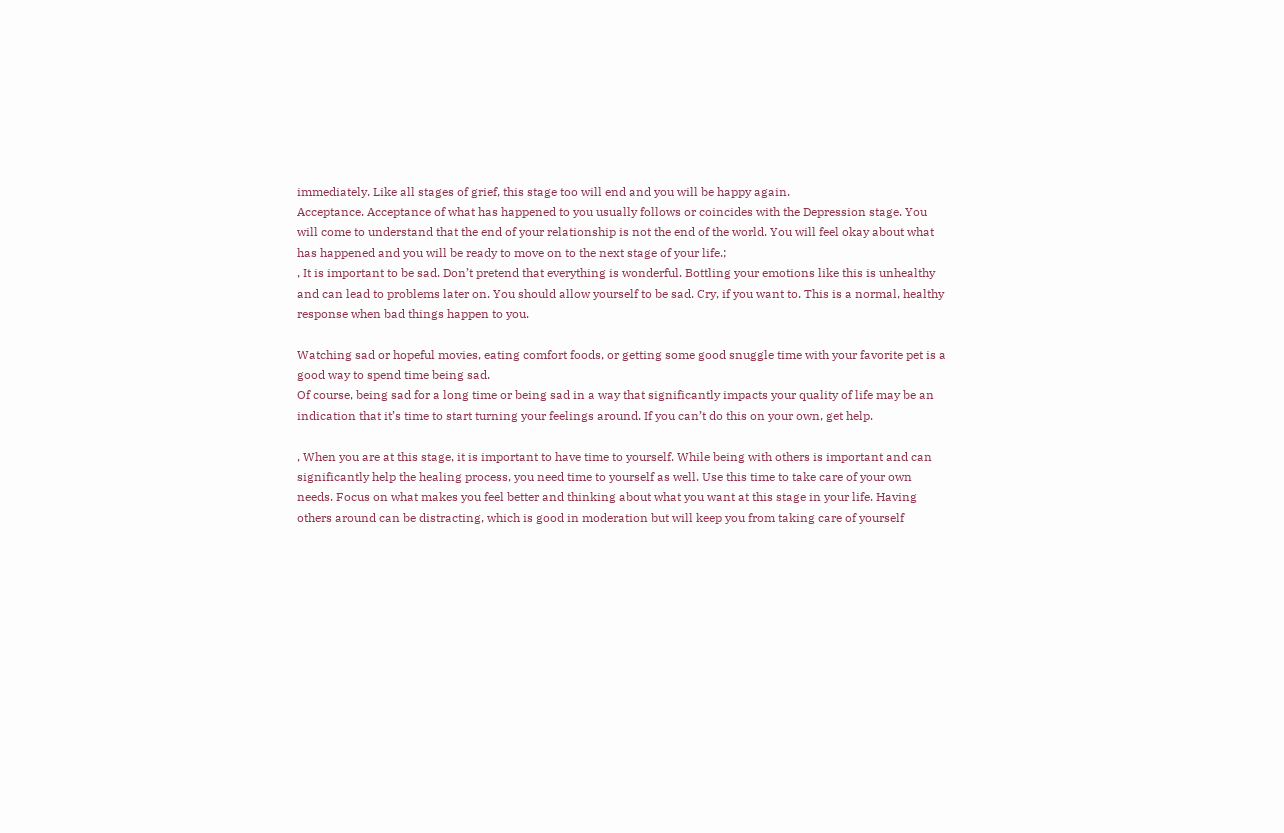immediately. Like all stages of grief, this stage too will end and you will be happy again.
Acceptance. Acceptance of what has happened to you usually follows or coincides with the Depression stage. You will come to understand that the end of your relationship is not the end of the world. You will feel okay about what has happened and you will be ready to move on to the next stage of your life.;
, It is important to be sad. Don’t pretend that everything is wonderful. Bottling your emotions like this is unhealthy and can lead to problems later on. You should allow yourself to be sad. Cry, if you want to. This is a normal, healthy response when bad things happen to you.

Watching sad or hopeful movies, eating comfort foods, or getting some good snuggle time with your favorite pet is a good way to spend time being sad.
Of course, being sad for a long time or being sad in a way that significantly impacts your quality of life may be an indication that it’s time to start turning your feelings around. If you can’t do this on your own, get help.

, When you are at this stage, it is important to have time to yourself. While being with others is important and can significantly help the healing process, you need time to yourself as well. Use this time to take care of your own needs. Focus on what makes you feel better and thinking about what you want at this stage in your life. Having others around can be distracting, which is good in moderation but will keep you from taking care of yourself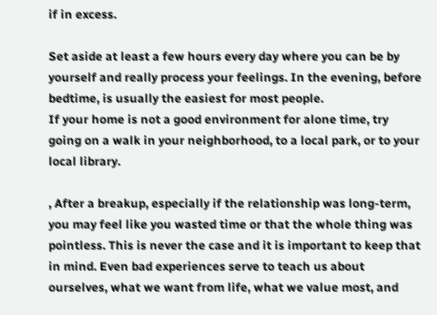if in excess.

Set aside at least a few hours every day where you can be by yourself and really process your feelings. In the evening, before bedtime, is usually the easiest for most people.
If your home is not a good environment for alone time, try going on a walk in your neighborhood, to a local park, or to your local library.

, After a breakup, especially if the relationship was long-term, you may feel like you wasted time or that the whole thing was pointless. This is never the case and it is important to keep that in mind. Even bad experiences serve to teach us about ourselves, what we want from life, what we value most, and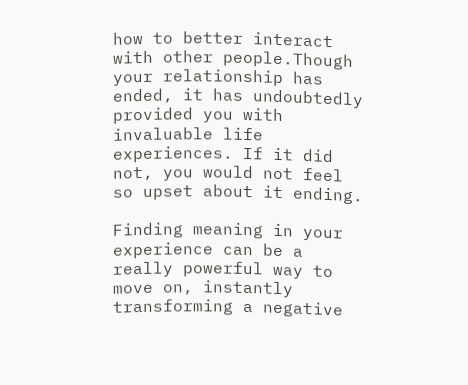how to better interact with other people.Though your relationship has ended, it has undoubtedly provided you with invaluable life experiences. If it did not, you would not feel so upset about it ending.

Finding meaning in your experience can be a really powerful way to move on, instantly transforming a negative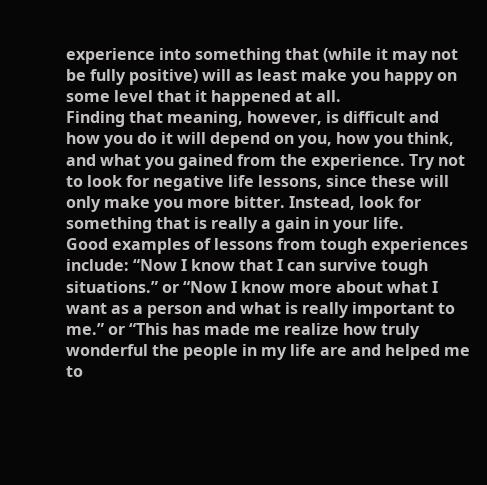experience into something that (while it may not be fully positive) will as least make you happy on some level that it happened at all.
Finding that meaning, however, is difficult and how you do it will depend on you, how you think, and what you gained from the experience. Try not to look for negative life lessons, since these will only make you more bitter. Instead, look for something that is really a gain in your life.
Good examples of lessons from tough experiences include: “Now I know that I can survive tough situations.” or “Now I know more about what I want as a person and what is really important to me.” or “This has made me realize how truly wonderful the people in my life are and helped me to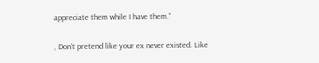appreciate them while I have them.”

, Don’t pretend like your ex never existed. Like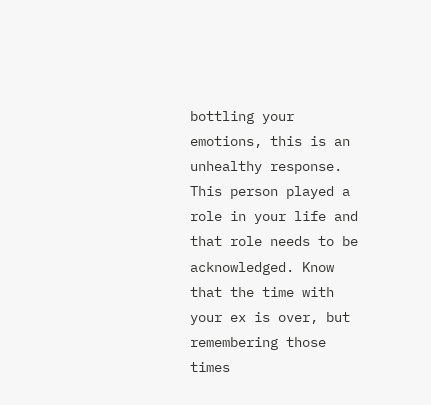bottling your emotions, this is an unhealthy response. This person played a role in your life and that role needs to be acknowledged. Know that the time with your ex is over, but remembering those times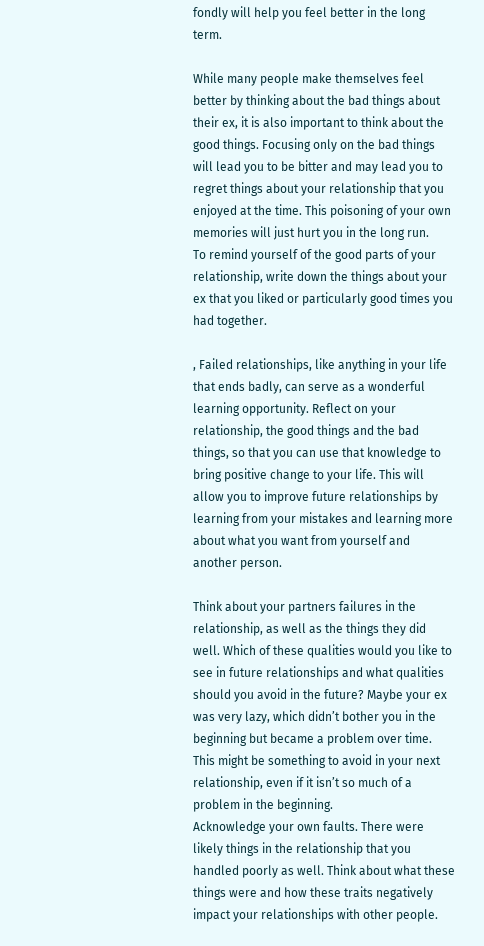fondly will help you feel better in the long term.

While many people make themselves feel better by thinking about the bad things about their ex, it is also important to think about the good things. Focusing only on the bad things will lead you to be bitter and may lead you to regret things about your relationship that you enjoyed at the time. This poisoning of your own memories will just hurt you in the long run.
To remind yourself of the good parts of your relationship, write down the things about your ex that you liked or particularly good times you had together.

, Failed relationships, like anything in your life that ends badly, can serve as a wonderful learning opportunity. Reflect on your relationship, the good things and the bad things, so that you can use that knowledge to bring positive change to your life. This will allow you to improve future relationships by learning from your mistakes and learning more about what you want from yourself and another person.

Think about your partners failures in the relationship, as well as the things they did well. Which of these qualities would you like to see in future relationships and what qualities should you avoid in the future? Maybe your ex was very lazy, which didn’t bother you in the beginning but became a problem over time. This might be something to avoid in your next relationship, even if it isn’t so much of a problem in the beginning.
Acknowledge your own faults. There were likely things in the relationship that you handled poorly as well. Think about what these things were and how these traits negatively impact your relationships with other people.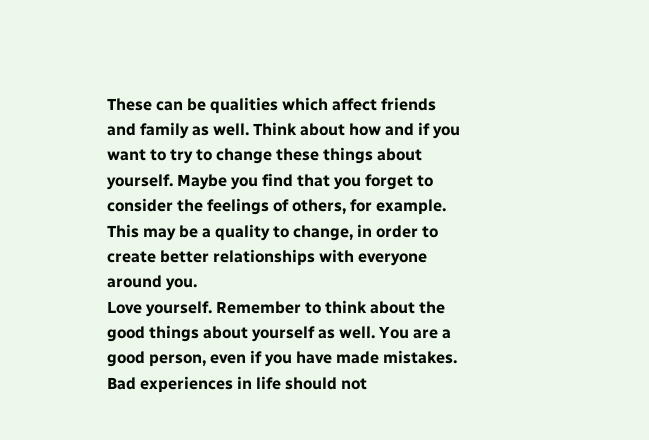These can be qualities which affect friends and family as well. Think about how and if you want to try to change these things about yourself. Maybe you find that you forget to consider the feelings of others, for example. This may be a quality to change, in order to create better relationships with everyone around you.
Love yourself. Remember to think about the good things about yourself as well. You are a good person, even if you have made mistakes. Bad experiences in life should not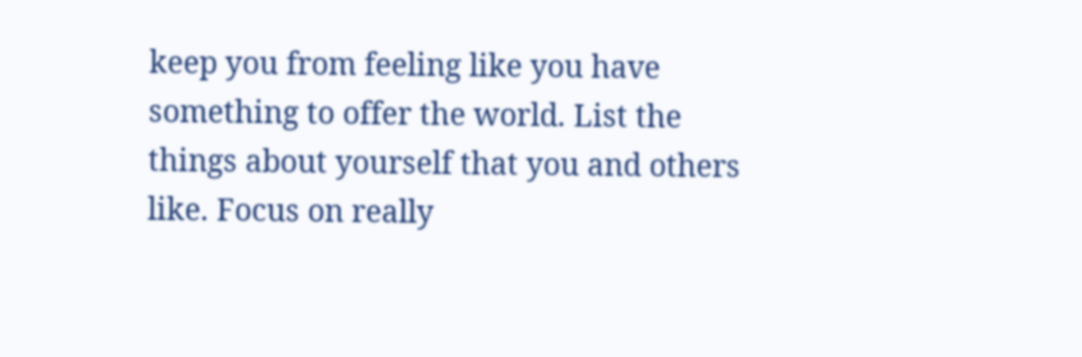keep you from feeling like you have something to offer the world. List the things about yourself that you and others like. Focus on really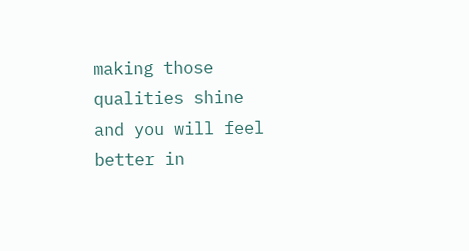making those qualities shine and you will feel better in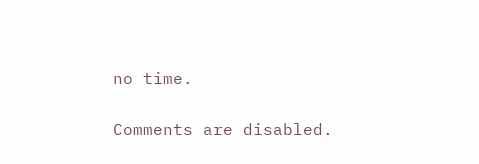no time.

Comments are disabled.